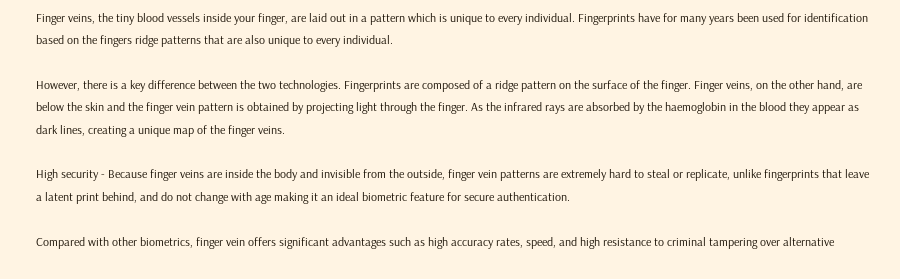Finger veins, the tiny blood vessels inside your finger, are laid out in a pattern which is unique to every individual. Fingerprints have for many years been used for identification based on the fingers ridge patterns that are also unique to every individual.

However, there is a key difference between the two technologies. Fingerprints are composed of a ridge pattern on the surface of the finger. Finger veins, on the other hand, are below the skin and the finger vein pattern is obtained by projecting light through the finger. As the infrared rays are absorbed by the haemoglobin in the blood they appear as dark lines, creating a unique map of the finger veins.

High security - Because finger veins are inside the body and invisible from the outside, finger vein patterns are extremely hard to steal or replicate, unlike fingerprints that leave a latent print behind, and do not change with age making it an ideal biometric feature for secure authentication.

Compared with other biometrics, finger vein offers significant advantages such as high accuracy rates, speed, and high resistance to criminal tampering over alternative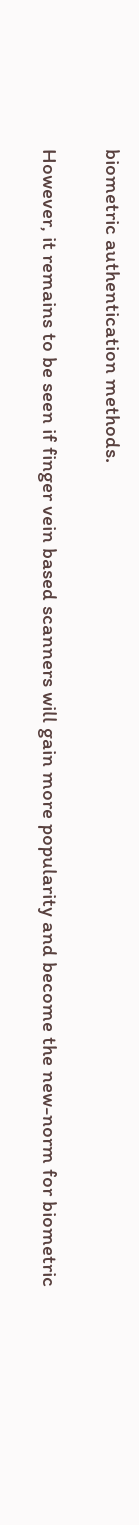biometric authentication methods.

However, it remains to be seen if finger vein based scanners will gain more popularity and become the new-norm for biometric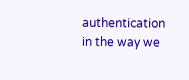authentication in the way we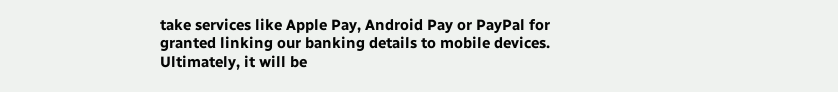take services like Apple Pay, Android Pay or PayPal for granted linking our banking details to mobile devices. Ultimately, it will be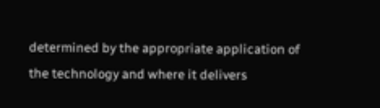determined by the appropriate application of the technology and where it delivers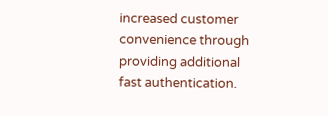increased customer convenience through providing additional fast authentication.